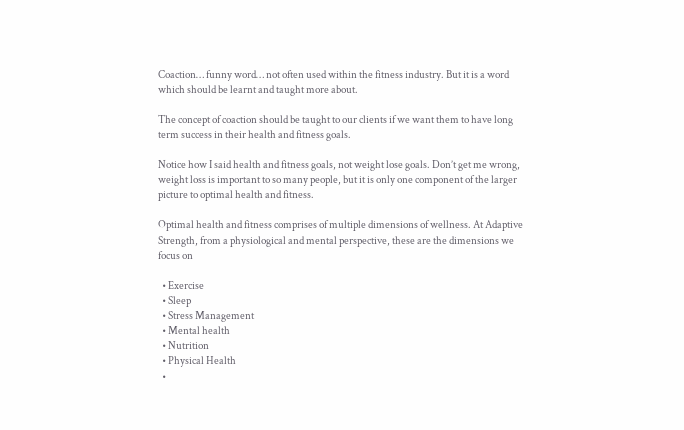Coaction… funny word… not often used within the fitness industry. But it is a word which should be learnt and taught more about.

The concept of coaction should be taught to our clients if we want them to have long term success in their health and fitness goals.

Notice how I said health and fitness goals, not weight lose goals. Don’t get me wrong, weight loss is important to so many people, but it is only one component of the larger picture to optimal health and fitness.

Optimal health and fitness comprises of multiple dimensions of wellness. At Adaptive Strength, from a physiological and mental perspective, these are the dimensions we focus on

  • Exercise
  • Sleep
  • Stress Management
  • Mental health
  • Nutrition
  • Physical Health
  •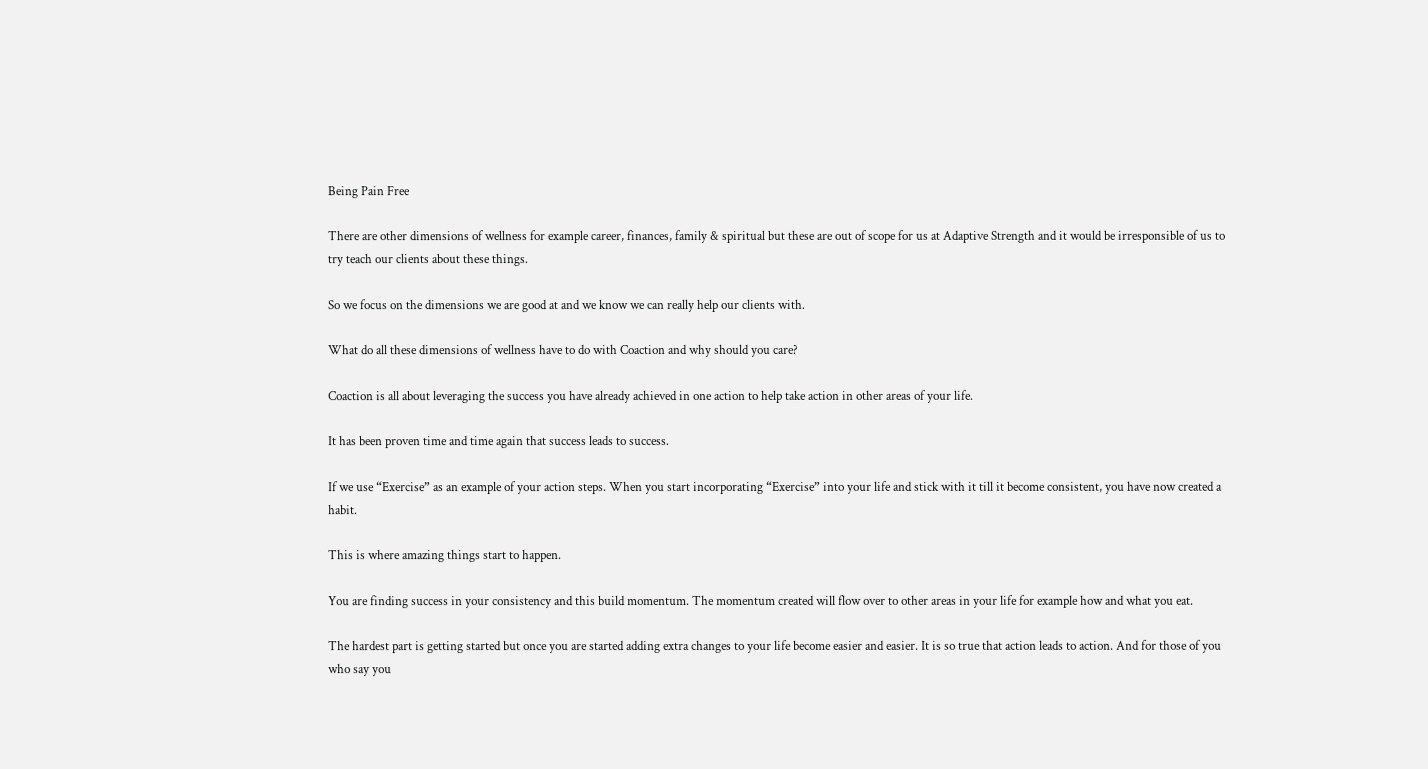Being Pain Free

There are other dimensions of wellness for example career, finances, family & spiritual but these are out of scope for us at Adaptive Strength and it would be irresponsible of us to try teach our clients about these things.

So we focus on the dimensions we are good at and we know we can really help our clients with.

What do all these dimensions of wellness have to do with Coaction and why should you care?

Coaction is all about leveraging the success you have already achieved in one action to help take action in other areas of your life.

It has been proven time and time again that success leads to success.

If we use “Exercise” as an example of your action steps. When you start incorporating “Exercise” into your life and stick with it till it become consistent, you have now created a habit.

This is where amazing things start to happen.

You are finding success in your consistency and this build momentum. The momentum created will flow over to other areas in your life for example how and what you eat.

The hardest part is getting started but once you are started adding extra changes to your life become easier and easier. It is so true that action leads to action. And for those of you who say you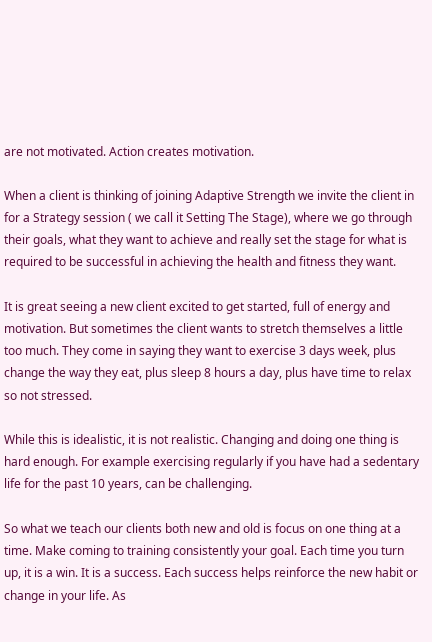are not motivated. Action creates motivation.

When a client is thinking of joining Adaptive Strength we invite the client in for a Strategy session ( we call it Setting The Stage), where we go through their goals, what they want to achieve and really set the stage for what is required to be successful in achieving the health and fitness they want.

It is great seeing a new client excited to get started, full of energy and motivation. But sometimes the client wants to stretch themselves a little too much. They come in saying they want to exercise 3 days week, plus change the way they eat, plus sleep 8 hours a day, plus have time to relax so not stressed.

While this is idealistic, it is not realistic. Changing and doing one thing is hard enough. For example exercising regularly if you have had a sedentary life for the past 10 years, can be challenging.

So what we teach our clients both new and old is focus on one thing at a time. Make coming to training consistently your goal. Each time you turn up, it is a win. It is a success. Each success helps reinforce the new habit or change in your life. As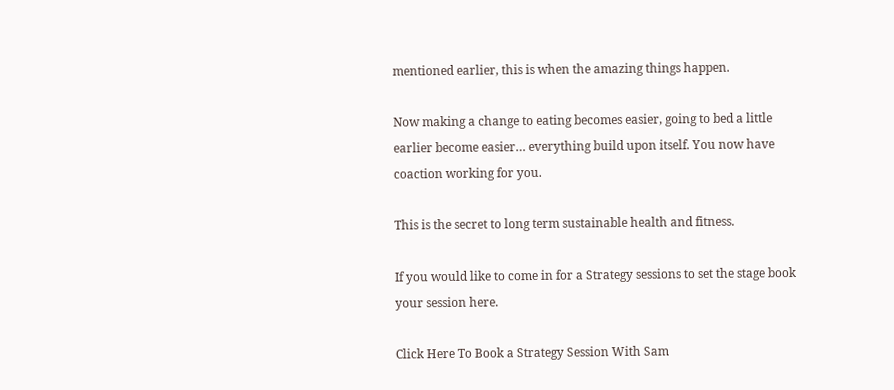mentioned earlier, this is when the amazing things happen.

Now making a change to eating becomes easier, going to bed a little earlier become easier… everything build upon itself. You now have coaction working for you.

This is the secret to long term sustainable health and fitness.

If you would like to come in for a Strategy sessions to set the stage book your session here.

Click Here To Book a Strategy Session With Sam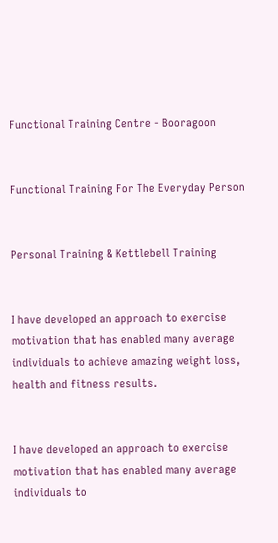Functional Training Centre - Booragoon


Functional Training For The Everyday Person


Personal Training & Kettlebell Training


I have developed an approach to exercise motivation that has enabled many average individuals to achieve amazing weight loss, health and fitness results.


I have developed an approach to exercise motivation that has enabled many average individuals to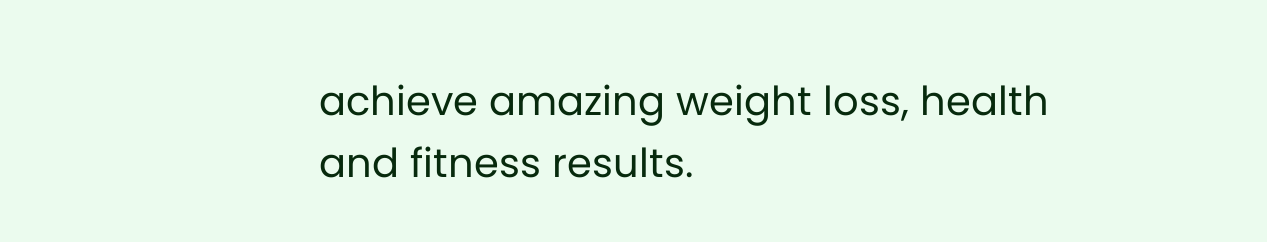achieve amazing weight loss, health and fitness results.